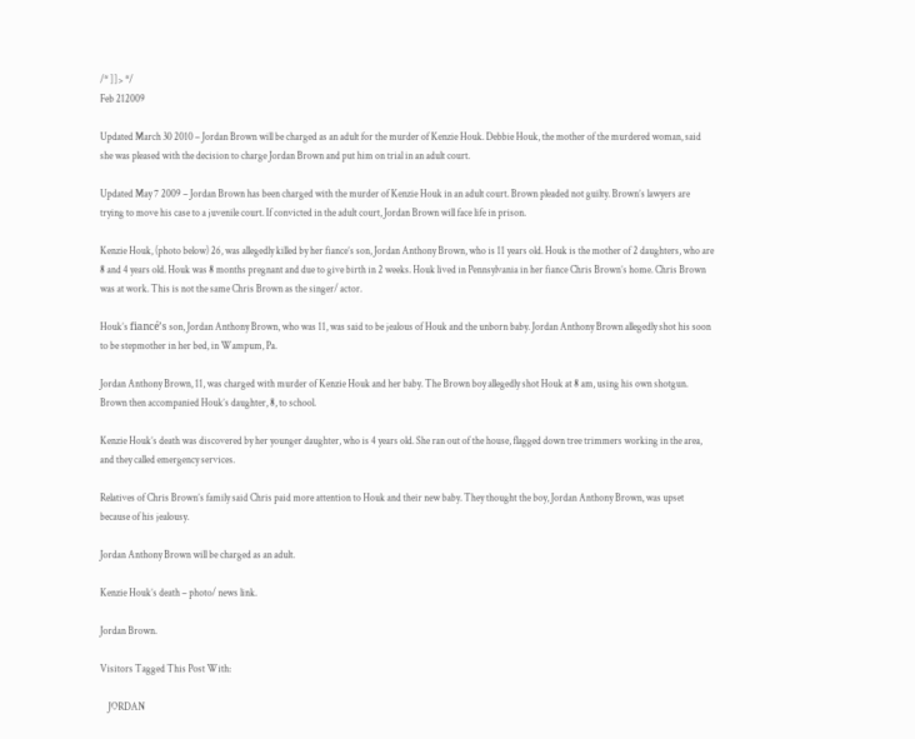/* ]]> */
Feb 212009

Updated March 30 2010 – Jordan Brown will be charged as an adult for the murder of Kenzie Houk. Debbie Houk, the mother of the murdered woman, said she was pleased with the decision to charge Jordan Brown and put him on trial in an adult court.

Updated May 7 2009 – Jordan Brown has been charged with the murder of Kenzie Houk in an adult court. Brown pleaded not guilty. Brown’s lawyers are trying to move his case to a juvenile court. If convicted in the adult court, Jordan Brown will face life in prison.

Kenzie Houk, (photo below) 26, was allegedly killed by her fiance’s son, Jordan Anthony Brown, who is 11 years old. Houk is the mother of 2 daughters, who are 8 and 4 years old. Houk was 8 months pregnant and due to give birth in 2 weeks. Houk lived in Pennsylvania in her fiance Chris Brown’s home. Chris Brown was at work. This is not the same Chris Brown as the singer/ actor.

Houk’s fiancé’s son, Jordan Anthony Brown, who was 11, was said to be jealous of Houk and the unborn baby. Jordan Anthony Brown allegedly shot his soon to be stepmother in her bed, in Wampum, Pa.

Jordan Anthony Brown, 11, was charged with murder of Kenzie Houk and her baby. The Brown boy allegedly shot Houk at 8 am, using his own shotgun. Brown then accompanied Houk’s daughter, 8, to school.

Kenzie Houk’s death was discovered by her younger daughter, who is 4 years old. She ran out of the house, flagged down tree trimmers working in the area, and they called emergency services.

Relatives of Chris Brown’s family said Chris paid more attention to Houk and their new baby. They thought the boy, Jordan Anthony Brown, was upset because of his jealousy.

Jordan Anthony Brown will be charged as an adult.

Kenzie Houk’s death – photo/ news link.

Jordan Brown.

Visitors Tagged This Post With:

    JORDAN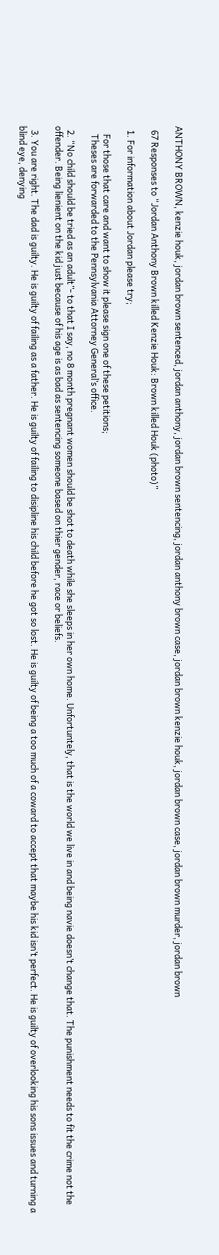ANTHONY BROWN, kenzie houk, jordan brown sentenced, jordan anthony, jordan brown sentencing, jordan anthony brown case, jordan brown kenzie houk, jordan brown case, jordan brown murder, jordan brown

  67 Responses to “Jordan Anthony Brown killed Kenzie Houk: Brown killed Houk (photo)”

  1. For information about Jordan please try;

    For those that care and want to show it please sign one of these petitions;
    Theses are forwarded to the Pennsylvania Attorney General’s office.

  2. “No child should be tried as an adult”- to that I say, no 8 month pregnant women should be shot to death while she sleeps in her own home. Unfortuntely, that is the world we live in and being navie doesn’t change that. The punishment needs to fit the crime not the offender. Being lienient on the kid just because of his age is as bad as sentencing someone based on thier gender, race or beliefs.

  3. You are right. The dad is guilty. He is guilty of failing as a father. He is guilty of failing to disipline his child before he got so lost. He is guilty of being a too much of a coward to accept that maybe his kid isn’t perfect. He is guilty of overlooking his sons issues and turning a blind eye, denying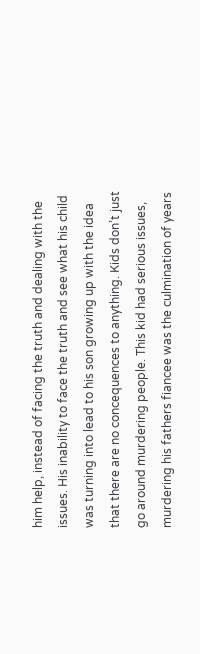him help, instead of facing the truth and dealing with the issues. His inability to face the truth and see what his child was turning into lead to his son growing up with the idea that there are no concequences to anything. Kids don’t just go around murdering people. This kid had serious issues, murdering his fathers fiancee was the culmination of years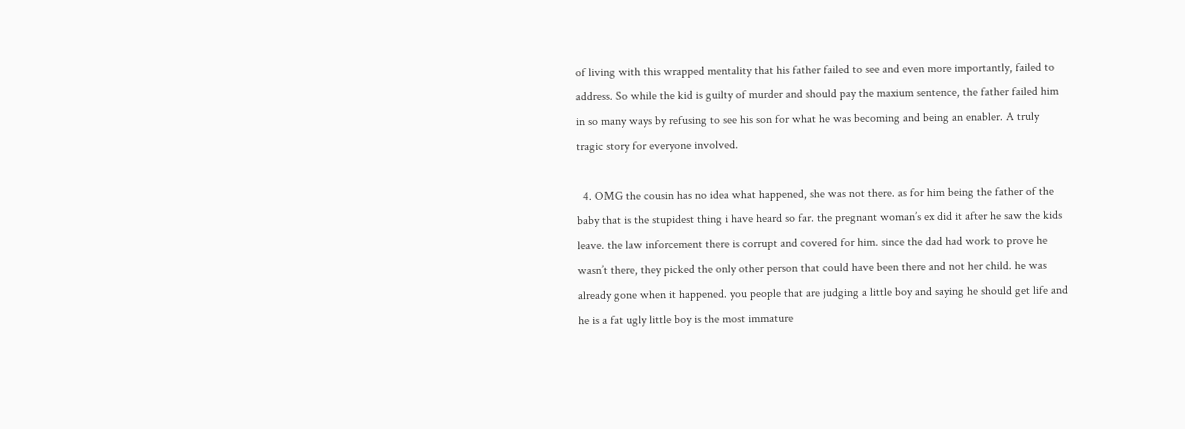of living with this wrapped mentality that his father failed to see and even more importantly, failed to address. So while the kid is guilty of murder and should pay the maxium sentence, the father failed him in so many ways by refusing to see his son for what he was becoming and being an enabler. A truly tragic story for everyone involved.

  4. OMG the cousin has no idea what happened, she was not there. as for him being the father of the baby that is the stupidest thing i have heard so far. the pregnant woman’s ex did it after he saw the kids leave. the law inforcement there is corrupt and covered for him. since the dad had work to prove he wasn’t there, they picked the only other person that could have been there and not her child. he was already gone when it happened. you people that are judging a little boy and saying he should get life and he is a fat ugly little boy is the most immature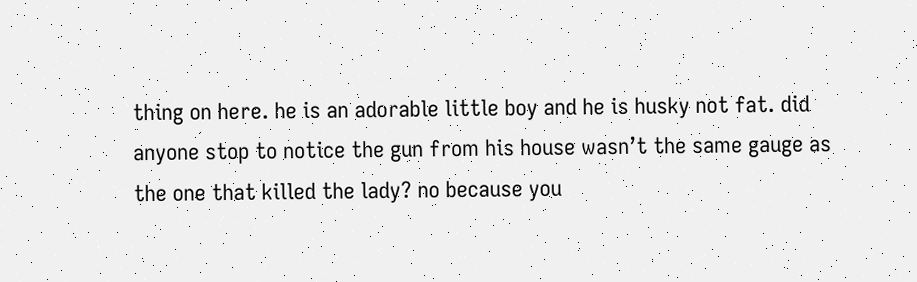thing on here. he is an adorable little boy and he is husky not fat. did anyone stop to notice the gun from his house wasn’t the same gauge as the one that killed the lady? no because you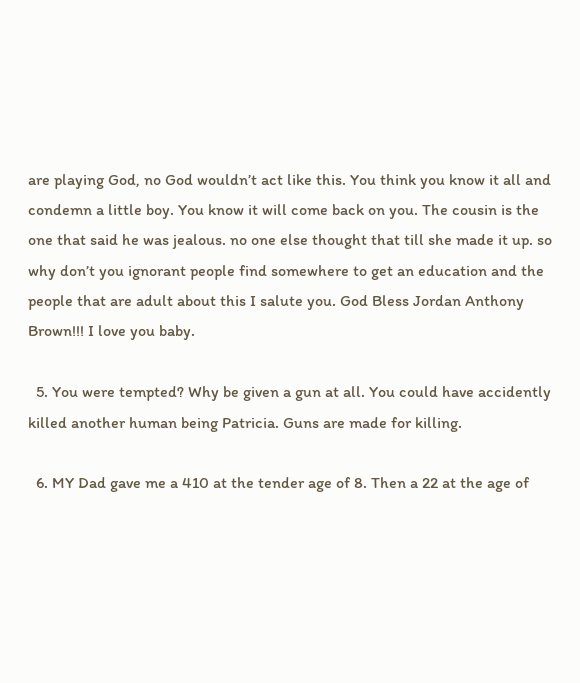are playing God, no God wouldn’t act like this. You think you know it all and condemn a little boy. You know it will come back on you. The cousin is the one that said he was jealous. no one else thought that till she made it up. so why don’t you ignorant people find somewhere to get an education and the people that are adult about this I salute you. God Bless Jordan Anthony Brown!!! I love you baby.

  5. You were tempted? Why be given a gun at all. You could have accidently killed another human being Patricia. Guns are made for killing.

  6. MY Dad gave me a 410 at the tender age of 8. Then a 22 at the age of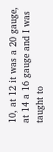10, at 12 it was a 20 gauge, at 14 a 16 gauge and I was taught to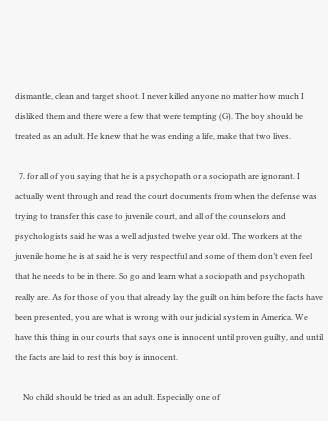dismantle, clean and target shoot. I never killed anyone no matter how much I disliked them and there were a few that were tempting (G). The boy should be treated as an adult. He knew that he was ending a life, make that two lives.

  7. for all of you saying that he is a psychopath or a sociopath are ignorant. I actually went through and read the court documents from when the defense was trying to transfer this case to juvenile court, and all of the counselors and psychologists said he was a well adjusted twelve year old. The workers at the juvenile home he is at said he is very respectful and some of them don’t even feel that he needs to be in there. So go and learn what a sociopath and psychopath really are. As for those of you that already lay the guilt on him before the facts have been presented, you are what is wrong with our judicial system in America. We have this thing in our courts that says one is innocent until proven guilty, and until the facts are laid to rest this boy is innocent.

    No child should be tried as an adult. Especially one of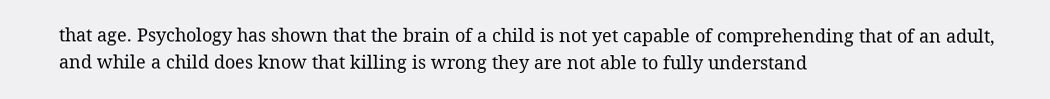that age. Psychology has shown that the brain of a child is not yet capable of comprehending that of an adult, and while a child does know that killing is wrong they are not able to fully understand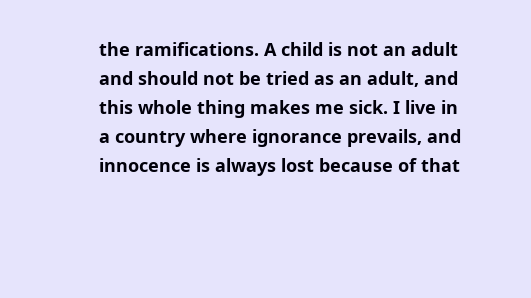the ramifications. A child is not an adult and should not be tried as an adult, and this whole thing makes me sick. I live in a country where ignorance prevails, and innocence is always lost because of that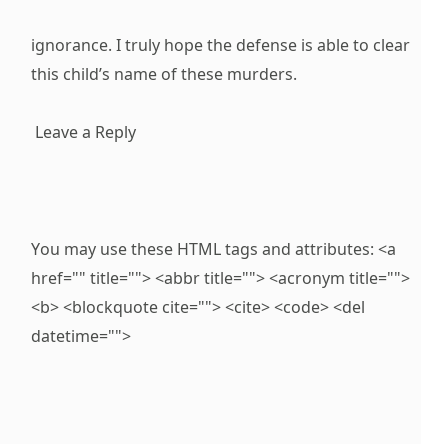ignorance. I truly hope the defense is able to clear this child’s name of these murders.

 Leave a Reply



You may use these HTML tags and attributes: <a href="" title=""> <abbr title=""> <acronym title=""> <b> <blockquote cite=""> <cite> <code> <del datetime="">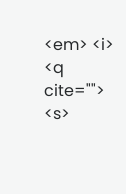<em> <i> <q cite=""> <s>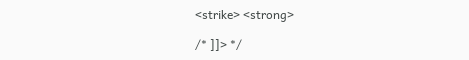<strike> <strong>

/* ]]> */